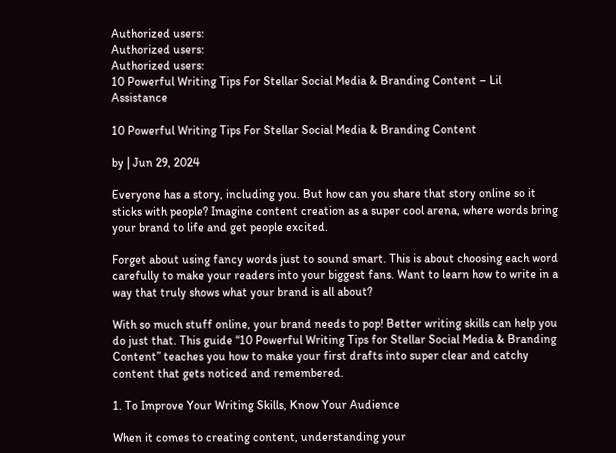Authorized users:
Authorized users:
Authorized users:
10 Powerful Writing Tips For Stellar Social Media & Branding Content – Lil Assistance

10 Powerful Writing Tips For Stellar Social Media & Branding Content

by | Jun 29, 2024

Everyone has a story, including you. But how can you share that story online so it sticks with people? Imagine content creation as a super cool arena, where words bring your brand to life and get people excited.

Forget about using fancy words just to sound smart. This is about choosing each word carefully to make your readers into your biggest fans. Want to learn how to write in a way that truly shows what your brand is all about?

With so much stuff online, your brand needs to pop! Better writing skills can help you do just that. This guide “10 Powerful Writing Tips for Stellar Social Media & Branding Content” teaches you how to make your first drafts into super clear and catchy content that gets noticed and remembered.

1. To Improve Your Writing Skills, Know Your Audience

When it comes to creating content, understanding your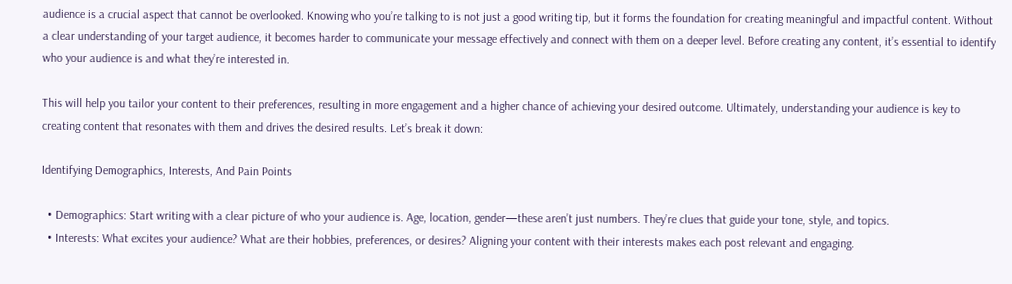audience is a crucial aspect that cannot be overlooked. Knowing who you’re talking to is not just a good writing tip, but it forms the foundation for creating meaningful and impactful content. Without a clear understanding of your target audience, it becomes harder to communicate your message effectively and connect with them on a deeper level. Before creating any content, it’s essential to identify who your audience is and what they’re interested in.

This will help you tailor your content to their preferences, resulting in more engagement and a higher chance of achieving your desired outcome. Ultimately, understanding your audience is key to creating content that resonates with them and drives the desired results. Let’s break it down:

Identifying Demographics, Interests, And Pain Points

  • Demographics: Start writing with a clear picture of who your audience is. Age, location, gender—these aren’t just numbers. They’re clues that guide your tone, style, and topics.
  • Interests: What excites your audience? What are their hobbies, preferences, or desires? Aligning your content with their interests makes each post relevant and engaging.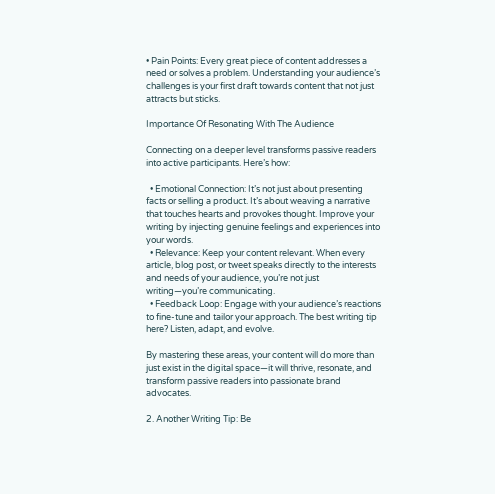• Pain Points: Every great piece of content addresses a need or solves a problem. Understanding your audience’s challenges is your first draft towards content that not just attracts but sticks.

Importance Of Resonating With The Audience

Connecting on a deeper level transforms passive readers into active participants. Here’s how:

  • Emotional Connection: It’s not just about presenting facts or selling a product. It’s about weaving a narrative that touches hearts and provokes thought. Improve your writing by injecting genuine feelings and experiences into your words.
  • Relevance: Keep your content relevant. When every article, blog post, or tweet speaks directly to the interests and needs of your audience, you’re not just writing—you’re communicating.
  • Feedback Loop: Engage with your audience’s reactions to fine-tune and tailor your approach. The best writing tip here? Listen, adapt, and evolve.

By mastering these areas, your content will do more than just exist in the digital space—it will thrive, resonate, and transform passive readers into passionate brand advocates.

2. Another Writing Tip: Be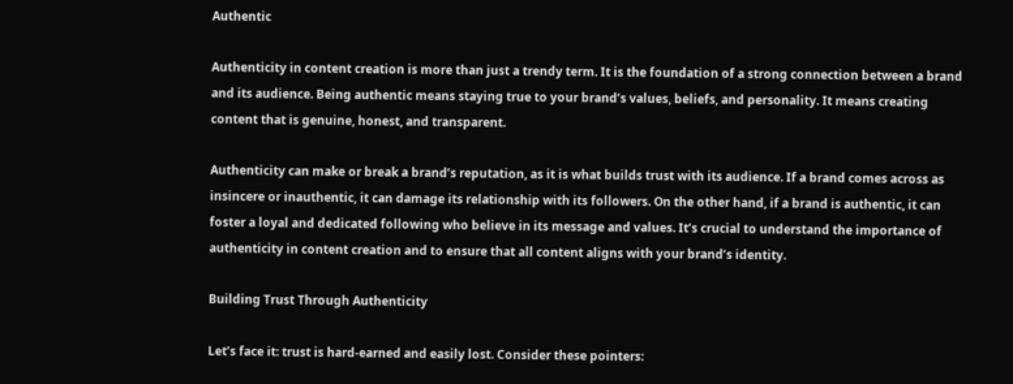Authentic

Authenticity in content creation is more than just a trendy term. It is the foundation of a strong connection between a brand and its audience. Being authentic means staying true to your brand’s values, beliefs, and personality. It means creating content that is genuine, honest, and transparent.

Authenticity can make or break a brand’s reputation, as it is what builds trust with its audience. If a brand comes across as insincere or inauthentic, it can damage its relationship with its followers. On the other hand, if a brand is authentic, it can foster a loyal and dedicated following who believe in its message and values. It’s crucial to understand the importance of authenticity in content creation and to ensure that all content aligns with your brand’s identity.

Building Trust Through Authenticity

Let’s face it: trust is hard-earned and easily lost. Consider these pointers: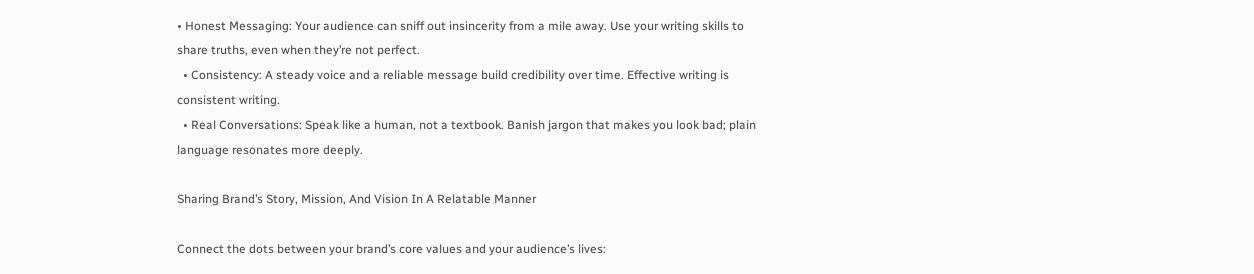• Honest Messaging: Your audience can sniff out insincerity from a mile away. Use your writing skills to share truths, even when they’re not perfect.
  • Consistency: A steady voice and a reliable message build credibility over time. Effective writing is consistent writing.
  • Real Conversations: Speak like a human, not a textbook. Banish jargon that makes you look bad; plain language resonates more deeply.

Sharing Brand’s Story, Mission, And Vision In A Relatable Manner

Connect the dots between your brand’s core values and your audience’s lives: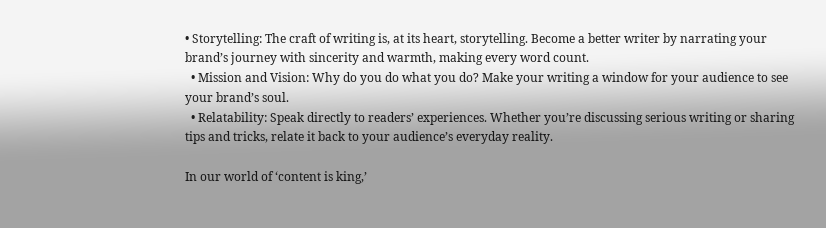• Storytelling: The craft of writing is, at its heart, storytelling. Become a better writer by narrating your brand’s journey with sincerity and warmth, making every word count.
  • Mission and Vision: Why do you do what you do? Make your writing a window for your audience to see your brand’s soul.
  • Relatability: Speak directly to readers’ experiences. Whether you’re discussing serious writing or sharing tips and tricks, relate it back to your audience’s everyday reality.

In our world of ‘content is king,’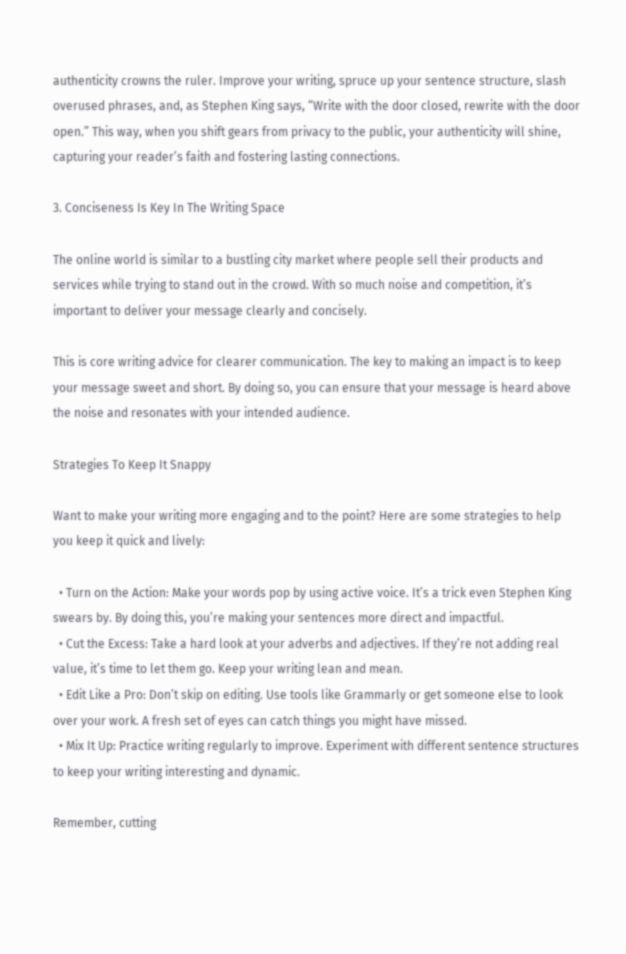authenticity crowns the ruler. Improve your writing, spruce up your sentence structure, slash overused phrases, and, as Stephen King says, “Write with the door closed, rewrite with the door open.” This way, when you shift gears from privacy to the public, your authenticity will shine, capturing your reader’s faith and fostering lasting connections.

3. Conciseness Is Key In The Writing Space

The online world is similar to a bustling city market where people sell their products and services while trying to stand out in the crowd. With so much noise and competition, it’s important to deliver your message clearly and concisely.

This is core writing advice for clearer communication. The key to making an impact is to keep your message sweet and short. By doing so, you can ensure that your message is heard above the noise and resonates with your intended audience.

Strategies To Keep It Snappy

Want to make your writing more engaging and to the point? Here are some strategies to help you keep it quick and lively:

  • Turn on the Action: Make your words pop by using active voice. It’s a trick even Stephen King swears by. By doing this, you’re making your sentences more direct and impactful.
  • Cut the Excess: Take a hard look at your adverbs and adjectives. If they’re not adding real value, it’s time to let them go. Keep your writing lean and mean.
  • Edit Like a Pro: Don’t skip on editing. Use tools like Grammarly or get someone else to look over your work. A fresh set of eyes can catch things you might have missed.
  • Mix It Up: Practice writing regularly to improve. Experiment with different sentence structures to keep your writing interesting and dynamic.

Remember, cutting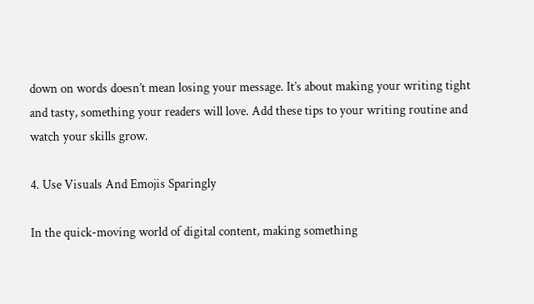down on words doesn’t mean losing your message. It’s about making your writing tight and tasty, something your readers will love. Add these tips to your writing routine and watch your skills grow.

4. Use Visuals And Emojis Sparingly

In the quick-moving world of digital content, making something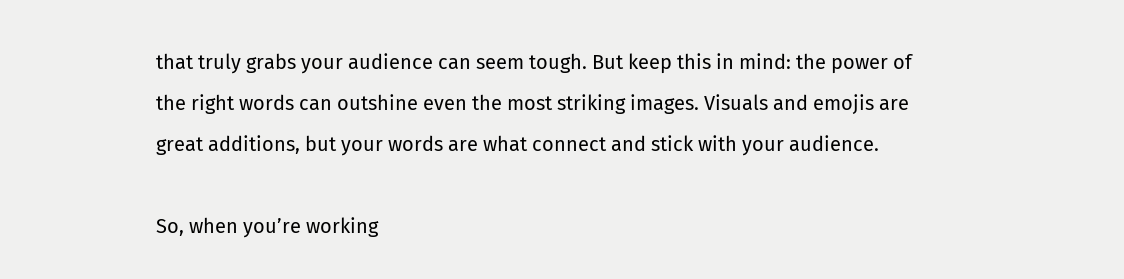that truly grabs your audience can seem tough. But keep this in mind: the power of the right words can outshine even the most striking images. Visuals and emojis are great additions, but your words are what connect and stick with your audience.

So, when you’re working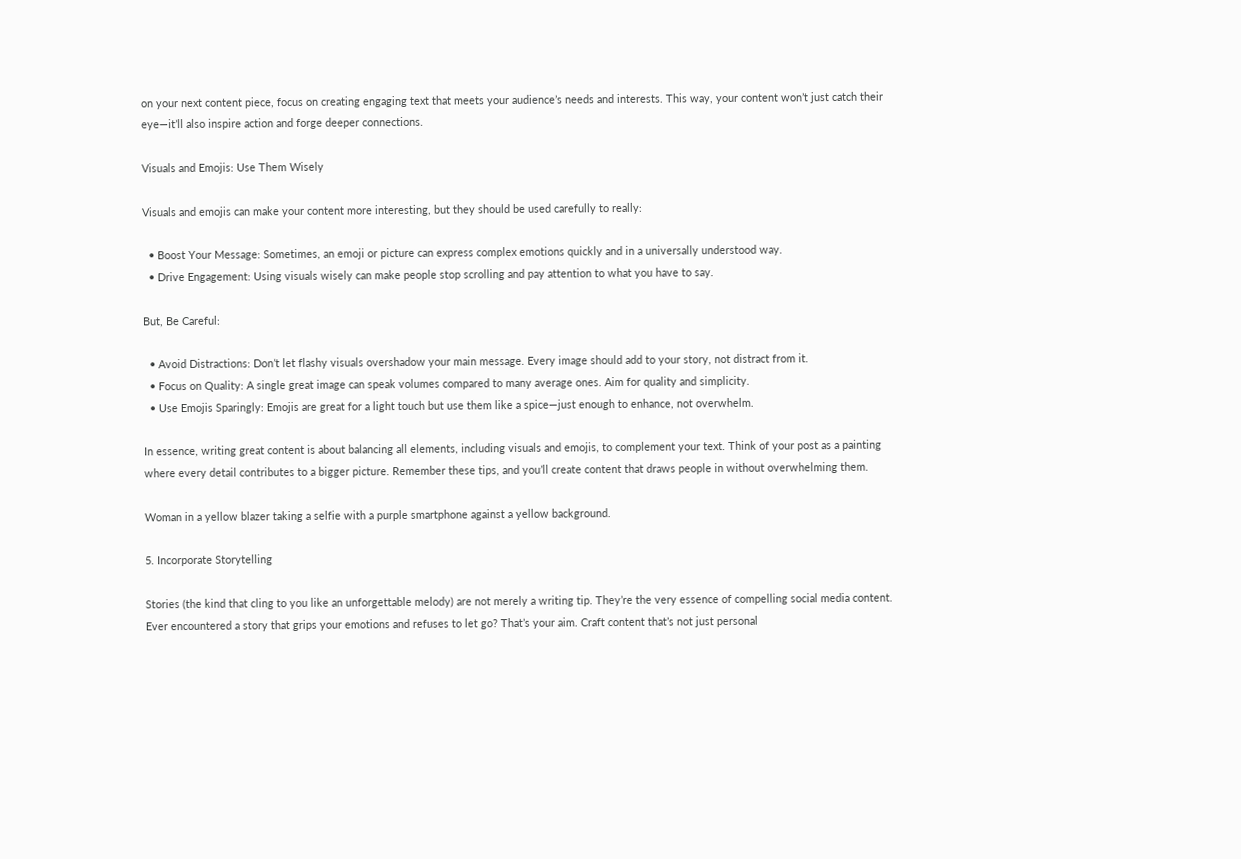on your next content piece, focus on creating engaging text that meets your audience’s needs and interests. This way, your content won’t just catch their eye—it’ll also inspire action and forge deeper connections.

Visuals and Emojis: Use Them Wisely

Visuals and emojis can make your content more interesting, but they should be used carefully to really:

  • Boost Your Message: Sometimes, an emoji or picture can express complex emotions quickly and in a universally understood way.
  • Drive Engagement: Using visuals wisely can make people stop scrolling and pay attention to what you have to say.

But, Be Careful:

  • Avoid Distractions: Don’t let flashy visuals overshadow your main message. Every image should add to your story, not distract from it.
  • Focus on Quality: A single great image can speak volumes compared to many average ones. Aim for quality and simplicity.
  • Use Emojis Sparingly: Emojis are great for a light touch but use them like a spice—just enough to enhance, not overwhelm.

In essence, writing great content is about balancing all elements, including visuals and emojis, to complement your text. Think of your post as a painting where every detail contributes to a bigger picture. Remember these tips, and you’ll create content that draws people in without overwhelming them.

Woman in a yellow blazer taking a selfie with a purple smartphone against a yellow background.

5. Incorporate Storytelling

Stories (the kind that cling to you like an unforgettable melody) are not merely a writing tip. They’re the very essence of compelling social media content. Ever encountered a story that grips your emotions and refuses to let go? That’s your aim. Craft content that’s not just personal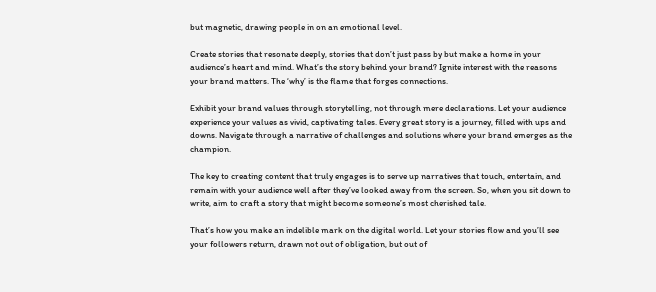but magnetic, drawing people in on an emotional level.

Create stories that resonate deeply, stories that don’t just pass by but make a home in your audience’s heart and mind. What’s the story behind your brand? Ignite interest with the reasons your brand matters. The ‘why’ is the flame that forges connections.

Exhibit your brand values through storytelling, not through mere declarations. Let your audience experience your values as vivid, captivating tales. Every great story is a journey, filled with ups and downs. Navigate through a narrative of challenges and solutions where your brand emerges as the champion.

The key to creating content that truly engages is to serve up narratives that touch, entertain, and remain with your audience well after they’ve looked away from the screen. So, when you sit down to write, aim to craft a story that might become someone’s most cherished tale.

That’s how you make an indelible mark on the digital world. Let your stories flow and you’ll see your followers return, drawn not out of obligation, but out of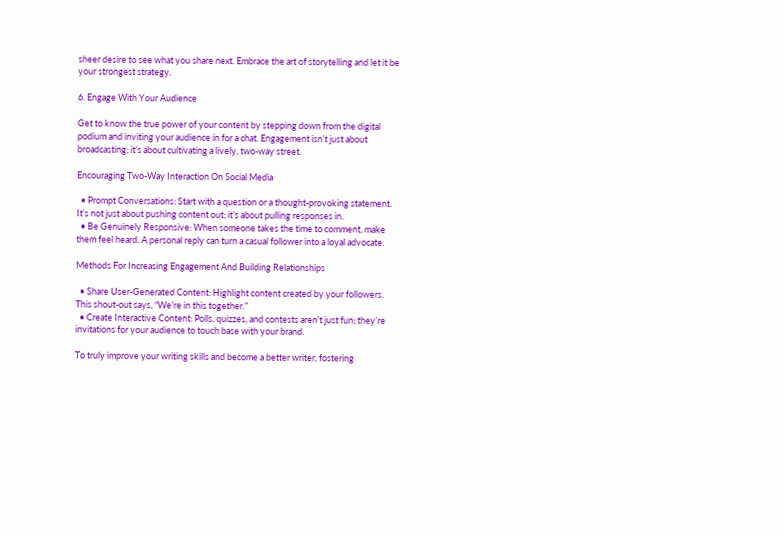sheer desire to see what you share next. Embrace the art of storytelling and let it be your strongest strategy.

6. Engage With Your Audience

Get to know the true power of your content by stepping down from the digital podium and inviting your audience in for a chat. Engagement isn’t just about broadcasting; it’s about cultivating a lively, two-way street.

Encouraging Two-Way Interaction On Social Media

  • Prompt Conversations: Start with a question or a thought-provoking statement. It’s not just about pushing content out; it’s about pulling responses in.
  • Be Genuinely Responsive: When someone takes the time to comment, make them feel heard. A personal reply can turn a casual follower into a loyal advocate.

Methods For Increasing Engagement And Building Relationships

  • Share User-Generated Content: Highlight content created by your followers. This shout-out says, “We’re in this together.”
  • Create Interactive Content: Polls, quizzes, and contests aren’t just fun; they’re invitations for your audience to touch base with your brand.

To truly improve your writing skills and become a better writer, fostering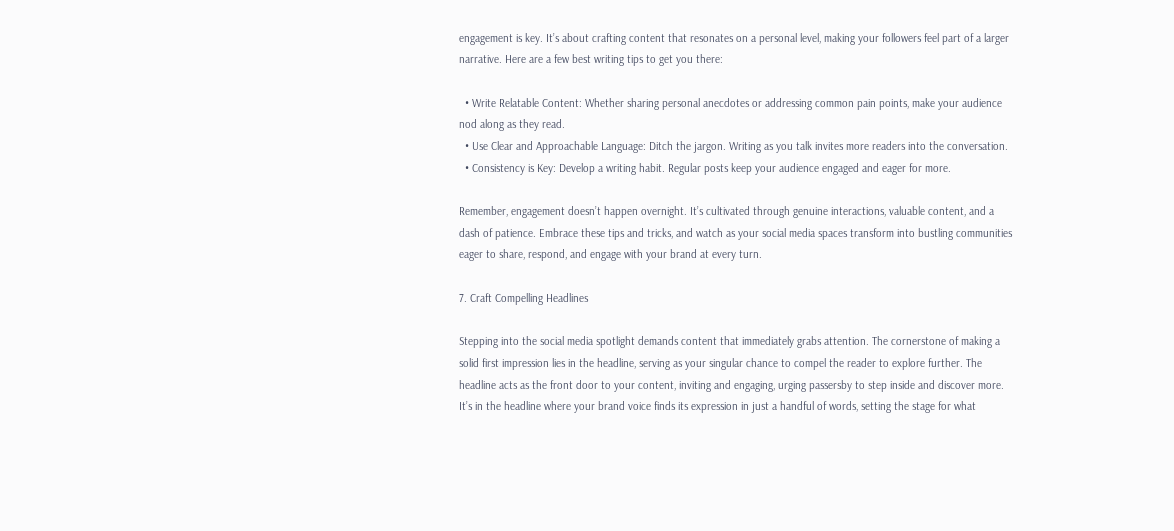engagement is key. It’s about crafting content that resonates on a personal level, making your followers feel part of a larger narrative. Here are a few best writing tips to get you there:

  • Write Relatable Content: Whether sharing personal anecdotes or addressing common pain points, make your audience nod along as they read.
  • Use Clear and Approachable Language: Ditch the jargon. Writing as you talk invites more readers into the conversation.
  • Consistency is Key: Develop a writing habit. Regular posts keep your audience engaged and eager for more.

Remember, engagement doesn’t happen overnight. It’s cultivated through genuine interactions, valuable content, and a dash of patience. Embrace these tips and tricks, and watch as your social media spaces transform into bustling communities eager to share, respond, and engage with your brand at every turn.

7. Craft Compelling Headlines

Stepping into the social media spotlight demands content that immediately grabs attention. The cornerstone of making a solid first impression lies in the headline, serving as your singular chance to compel the reader to explore further. The headline acts as the front door to your content, inviting and engaging, urging passersby to step inside and discover more. It’s in the headline where your brand voice finds its expression in just a handful of words, setting the stage for what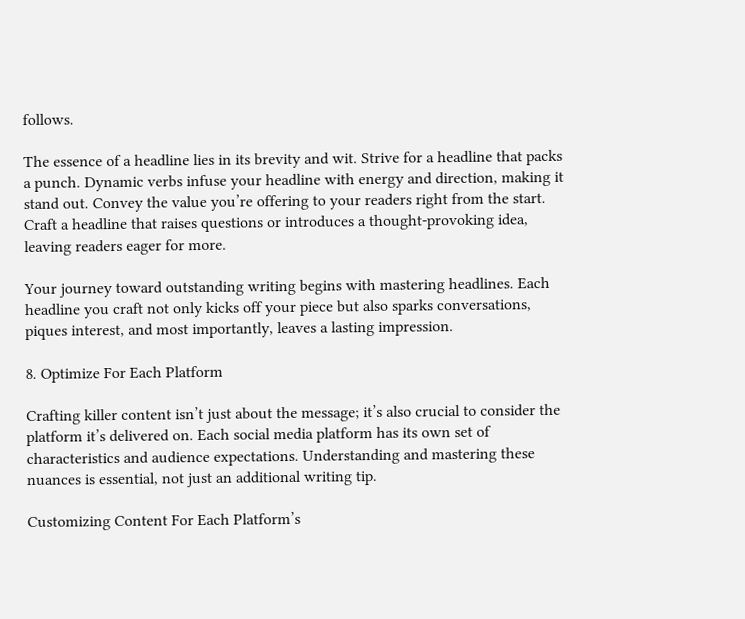follows.

The essence of a headline lies in its brevity and wit. Strive for a headline that packs a punch. Dynamic verbs infuse your headline with energy and direction, making it stand out. Convey the value you’re offering to your readers right from the start. Craft a headline that raises questions or introduces a thought-provoking idea, leaving readers eager for more.

Your journey toward outstanding writing begins with mastering headlines. Each headline you craft not only kicks off your piece but also sparks conversations, piques interest, and most importantly, leaves a lasting impression.

8. Optimize For Each Platform

Crafting killer content isn’t just about the message; it’s also crucial to consider the platform it’s delivered on. Each social media platform has its own set of characteristics and audience expectations. Understanding and mastering these nuances is essential, not just an additional writing tip.

Customizing Content For Each Platform’s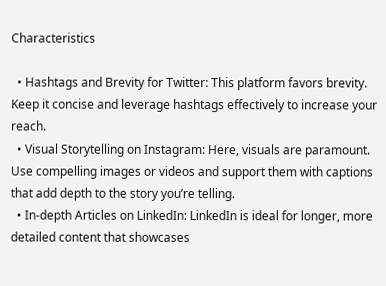Characteristics

  • Hashtags and Brevity for Twitter: This platform favors brevity. Keep it concise and leverage hashtags effectively to increase your reach.
  • Visual Storytelling on Instagram: Here, visuals are paramount. Use compelling images or videos and support them with captions that add depth to the story you’re telling.
  • In-depth Articles on LinkedIn: LinkedIn is ideal for longer, more detailed content that showcases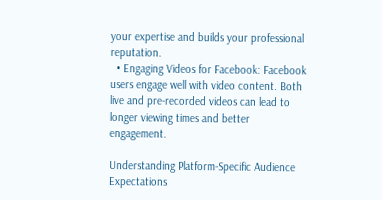your expertise and builds your professional reputation.
  • Engaging Videos for Facebook: Facebook users engage well with video content. Both live and pre-recorded videos can lead to longer viewing times and better engagement.

Understanding Platform-Specific Audience Expectations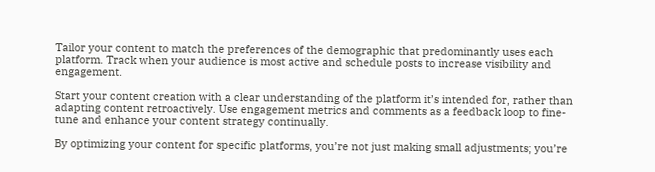Tailor your content to match the preferences of the demographic that predominantly uses each platform. Track when your audience is most active and schedule posts to increase visibility and engagement.

Start your content creation with a clear understanding of the platform it’s intended for, rather than adapting content retroactively. Use engagement metrics and comments as a feedback loop to fine-tune and enhance your content strategy continually.

By optimizing your content for specific platforms, you’re not just making small adjustments; you’re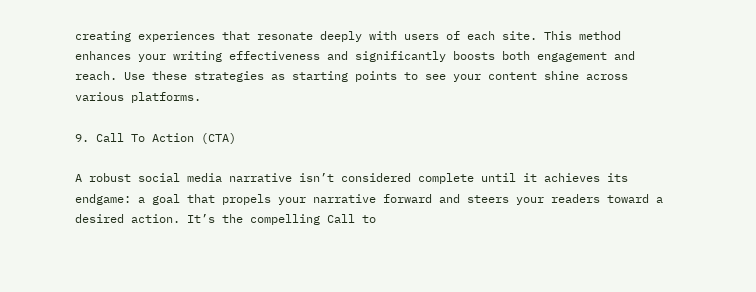creating experiences that resonate deeply with users of each site. This method enhances your writing effectiveness and significantly boosts both engagement and reach. Use these strategies as starting points to see your content shine across various platforms.

9. Call To Action (CTA)

A robust social media narrative isn’t considered complete until it achieves its endgame: a goal that propels your narrative forward and steers your readers toward a desired action. It’s the compelling Call to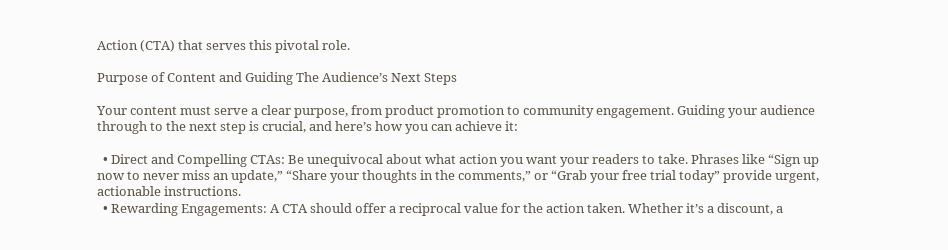Action (CTA) that serves this pivotal role.

Purpose of Content and Guiding The Audience’s Next Steps

Your content must serve a clear purpose, from product promotion to community engagement. Guiding your audience through to the next step is crucial, and here’s how you can achieve it:

  • Direct and Compelling CTAs: Be unequivocal about what action you want your readers to take. Phrases like “Sign up now to never miss an update,” “Share your thoughts in the comments,” or “Grab your free trial today” provide urgent, actionable instructions.
  • Rewarding Engagements: A CTA should offer a reciprocal value for the action taken. Whether it’s a discount, a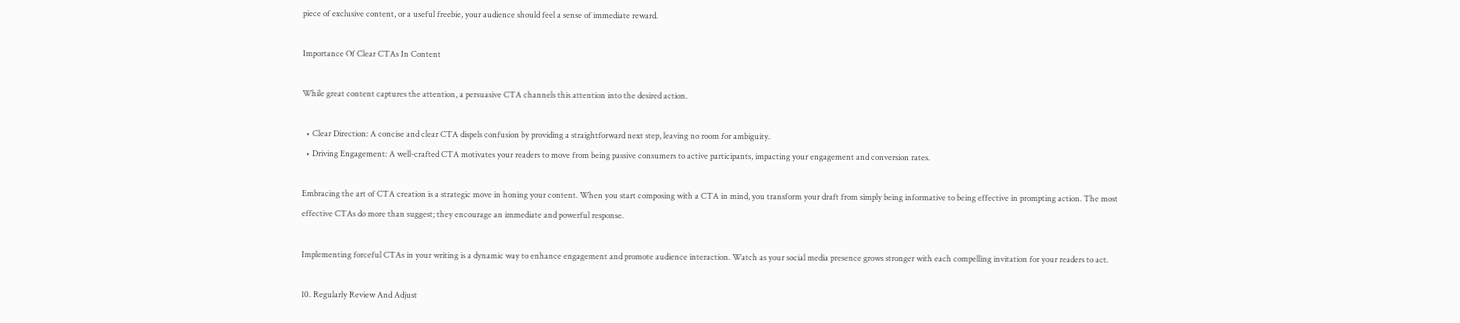piece of exclusive content, or a useful freebie, your audience should feel a sense of immediate reward.

Importance Of Clear CTAs In Content

While great content captures the attention, a persuasive CTA channels this attention into the desired action.

  • Clear Direction: A concise and clear CTA dispels confusion by providing a straightforward next step, leaving no room for ambiguity.
  • Driving Engagement: A well-crafted CTA motivates your readers to move from being passive consumers to active participants, impacting your engagement and conversion rates.

Embracing the art of CTA creation is a strategic move in honing your content. When you start composing with a CTA in mind, you transform your draft from simply being informative to being effective in prompting action. The most effective CTAs do more than suggest; they encourage an immediate and powerful response.

Implementing forceful CTAs in your writing is a dynamic way to enhance engagement and promote audience interaction. Watch as your social media presence grows stronger with each compelling invitation for your readers to act.

10. Regularly Review And Adjust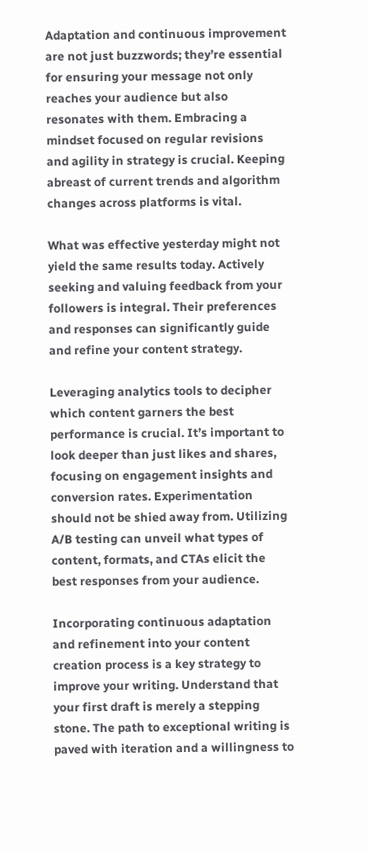Adaptation and continuous improvement are not just buzzwords; they’re essential for ensuring your message not only reaches your audience but also resonates with them. Embracing a mindset focused on regular revisions and agility in strategy is crucial. Keeping abreast of current trends and algorithm changes across platforms is vital.

What was effective yesterday might not yield the same results today. Actively seeking and valuing feedback from your followers is integral. Their preferences and responses can significantly guide and refine your content strategy.

Leveraging analytics tools to decipher which content garners the best performance is crucial. It’s important to look deeper than just likes and shares, focusing on engagement insights and conversion rates. Experimentation should not be shied away from. Utilizing A/B testing can unveil what types of content, formats, and CTAs elicit the best responses from your audience.

Incorporating continuous adaptation and refinement into your content creation process is a key strategy to improve your writing. Understand that your first draft is merely a stepping stone. The path to exceptional writing is paved with iteration and a willingness to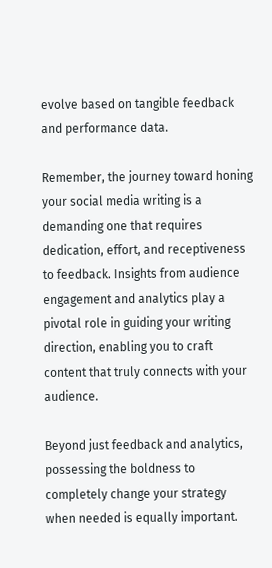evolve based on tangible feedback and performance data.

Remember, the journey toward honing your social media writing is a demanding one that requires dedication, effort, and receptiveness to feedback. Insights from audience engagement and analytics play a pivotal role in guiding your writing direction, enabling you to craft content that truly connects with your audience.

Beyond just feedback and analytics, possessing the boldness to completely change your strategy when needed is equally important.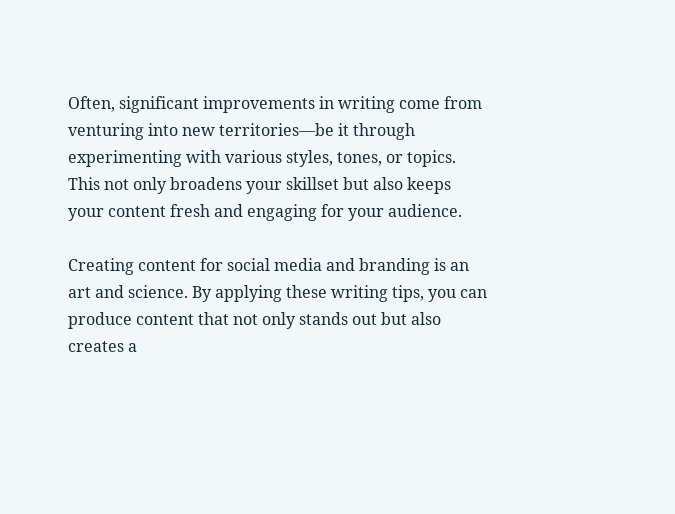Often, significant improvements in writing come from venturing into new territories—be it through experimenting with various styles, tones, or topics. This not only broadens your skillset but also keeps your content fresh and engaging for your audience.

Creating content for social media and branding is an art and science. By applying these writing tips, you can produce content that not only stands out but also creates a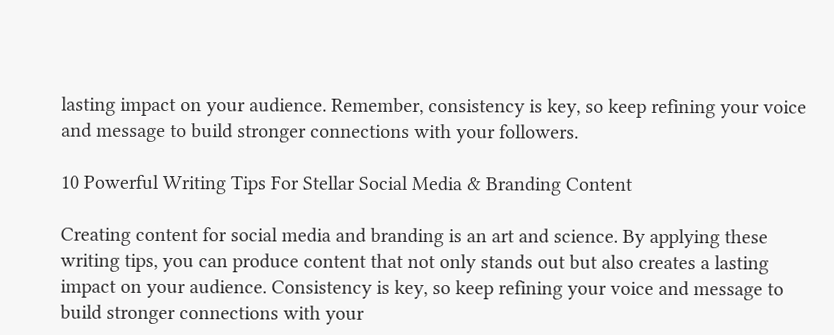lasting impact on your audience. Remember, consistency is key, so keep refining your voice and message to build stronger connections with your followers.

10 Powerful Writing Tips For Stellar Social Media & Branding Content

Creating content for social media and branding is an art and science. By applying these writing tips, you can produce content that not only stands out but also creates a lasting impact on your audience. Consistency is key, so keep refining your voice and message to build stronger connections with your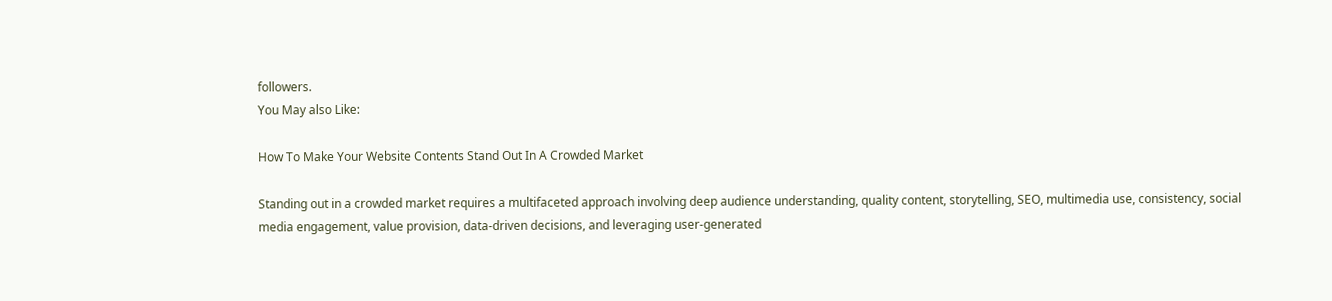followers.
You May also Like:

How To Make Your Website Contents Stand Out In A Crowded Market

Standing out in a crowded market requires a multifaceted approach involving deep audience understanding, quality content, storytelling, SEO, multimedia use, consistency, social media engagement, value provision, data-driven decisions, and leveraging user-generated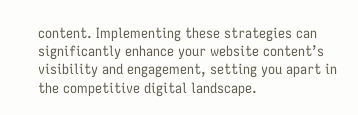content. Implementing these strategies can significantly enhance your website content’s visibility and engagement, setting you apart in the competitive digital landscape.